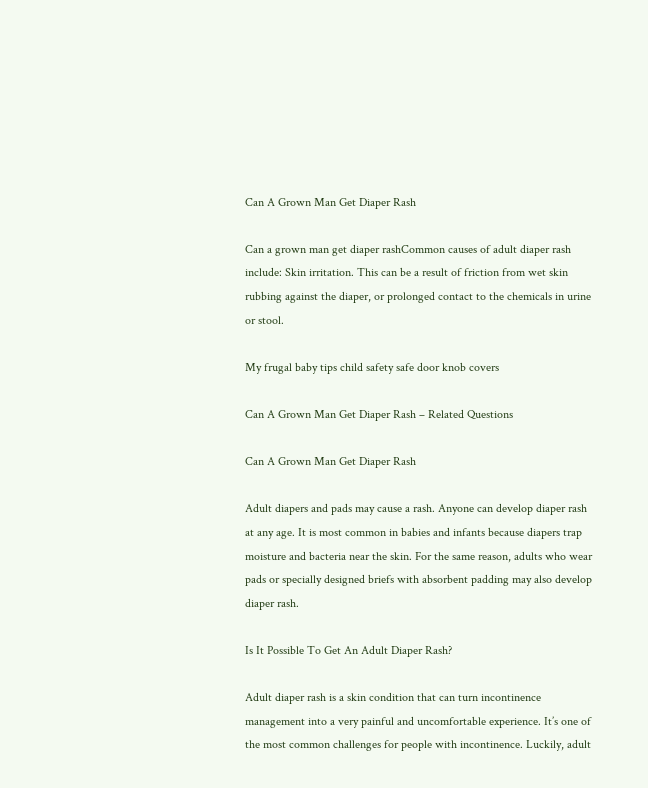Can A Grown Man Get Diaper Rash

Can a grown man get diaper rashCommon causes of adult diaper rash include: Skin irritation. This can be a result of friction from wet skin rubbing against the diaper, or prolonged contact to the chemicals in urine or stool.

My frugal baby tips child safety safe door knob covers

Can A Grown Man Get Diaper Rash – Related Questions

Can A Grown Man Get Diaper Rash

Adult diapers and pads may cause a rash. Anyone can develop diaper rash at any age. It is most common in babies and infants because diapers trap moisture and bacteria near the skin. For the same reason, adults who wear pads or specially designed briefs with absorbent padding may also develop diaper rash.

Is It Possible To Get An Adult Diaper Rash?

Adult diaper rash is a skin condition that can turn incontinence management into a very painful and uncomfortable experience. It’s one of the most common challenges for people with incontinence. Luckily, adult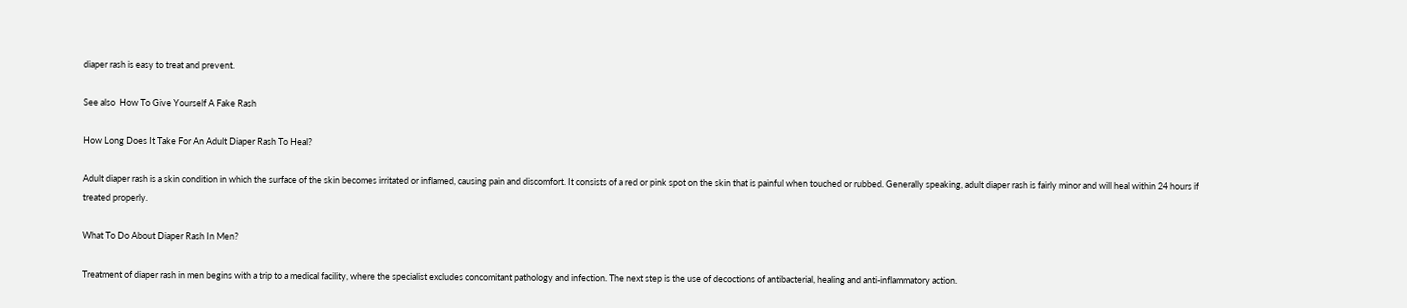diaper rash is easy to treat and prevent.

See also  How To Give Yourself A Fake Rash

How Long Does It Take For An Adult Diaper Rash To Heal?

Adult diaper rash is a skin condition in which the surface of the skin becomes irritated or inflamed, causing pain and discomfort. It consists of a red or pink spot on the skin that is painful when touched or rubbed. Generally speaking, adult diaper rash is fairly minor and will heal within 24 hours if treated properly.

What To Do About Diaper Rash In Men?

Treatment of diaper rash in men begins with a trip to a medical facility, where the specialist excludes concomitant pathology and infection. The next step is the use of decoctions of antibacterial, healing and anti-inflammatory action.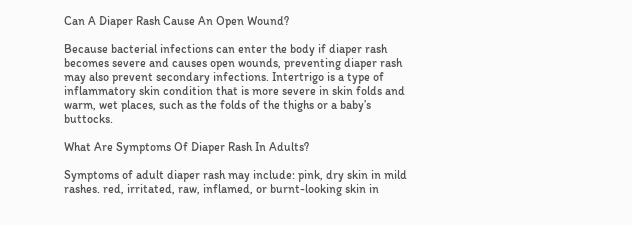Can A Diaper Rash Cause An Open Wound?

Because bacterial infections can enter the body if diaper rash becomes severe and causes open wounds, preventing diaper rash may also prevent secondary infections. Intertrigo is a type of inflammatory skin condition that is more severe in skin folds and warm, wet places, such as the folds of the thighs or a baby’s buttocks.

What Are Symptoms Of Diaper Rash In Adults?

Symptoms of adult diaper rash may include: pink, dry skin in mild rashes. red, irritated, raw, inflamed, or burnt-looking skin in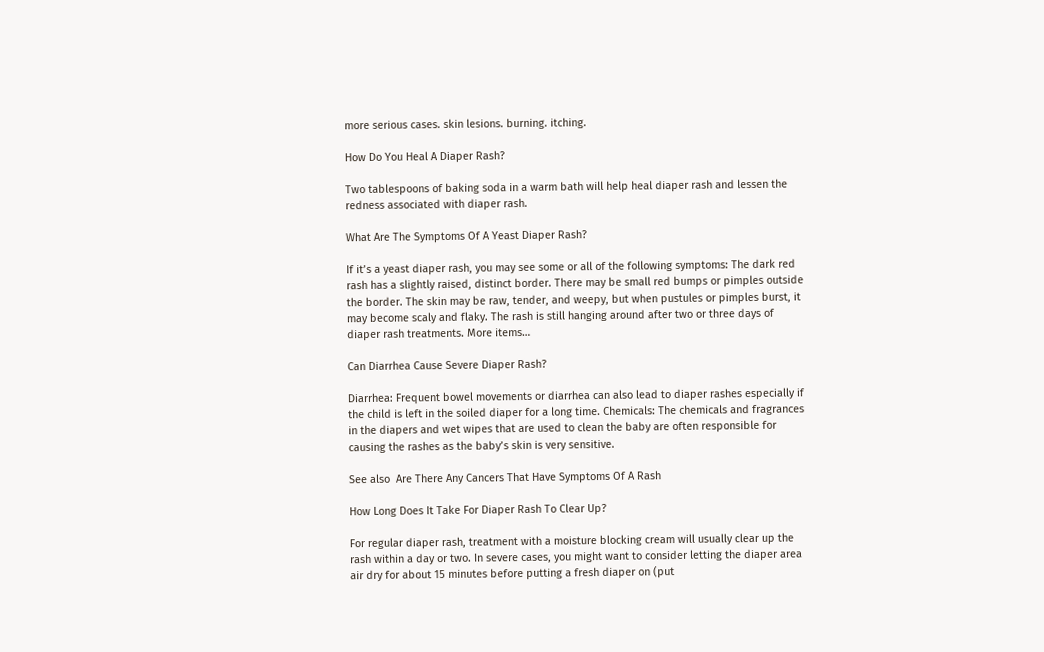more serious cases. skin lesions. burning. itching.

How Do You Heal A Diaper Rash?

Two tablespoons of baking soda in a warm bath will help heal diaper rash and lessen the redness associated with diaper rash.

What Are The Symptoms Of A Yeast Diaper Rash?

If it’s a yeast diaper rash, you may see some or all of the following symptoms: The dark red rash has a slightly raised, distinct border. There may be small red bumps or pimples outside the border. The skin may be raw, tender, and weepy, but when pustules or pimples burst, it may become scaly and flaky. The rash is still hanging around after two or three days of diaper rash treatments. More items…

Can Diarrhea Cause Severe Diaper Rash?

Diarrhea: Frequent bowel movements or diarrhea can also lead to diaper rashes especially if the child is left in the soiled diaper for a long time. Chemicals: The chemicals and fragrances in the diapers and wet wipes that are used to clean the baby are often responsible for causing the rashes as the baby’s skin is very sensitive.

See also  Are There Any Cancers That Have Symptoms Of A Rash

How Long Does It Take For Diaper Rash To Clear Up?

For regular diaper rash, treatment with a moisture blocking cream will usually clear up the rash within a day or two. In severe cases, you might want to consider letting the diaper area air dry for about 15 minutes before putting a fresh diaper on (put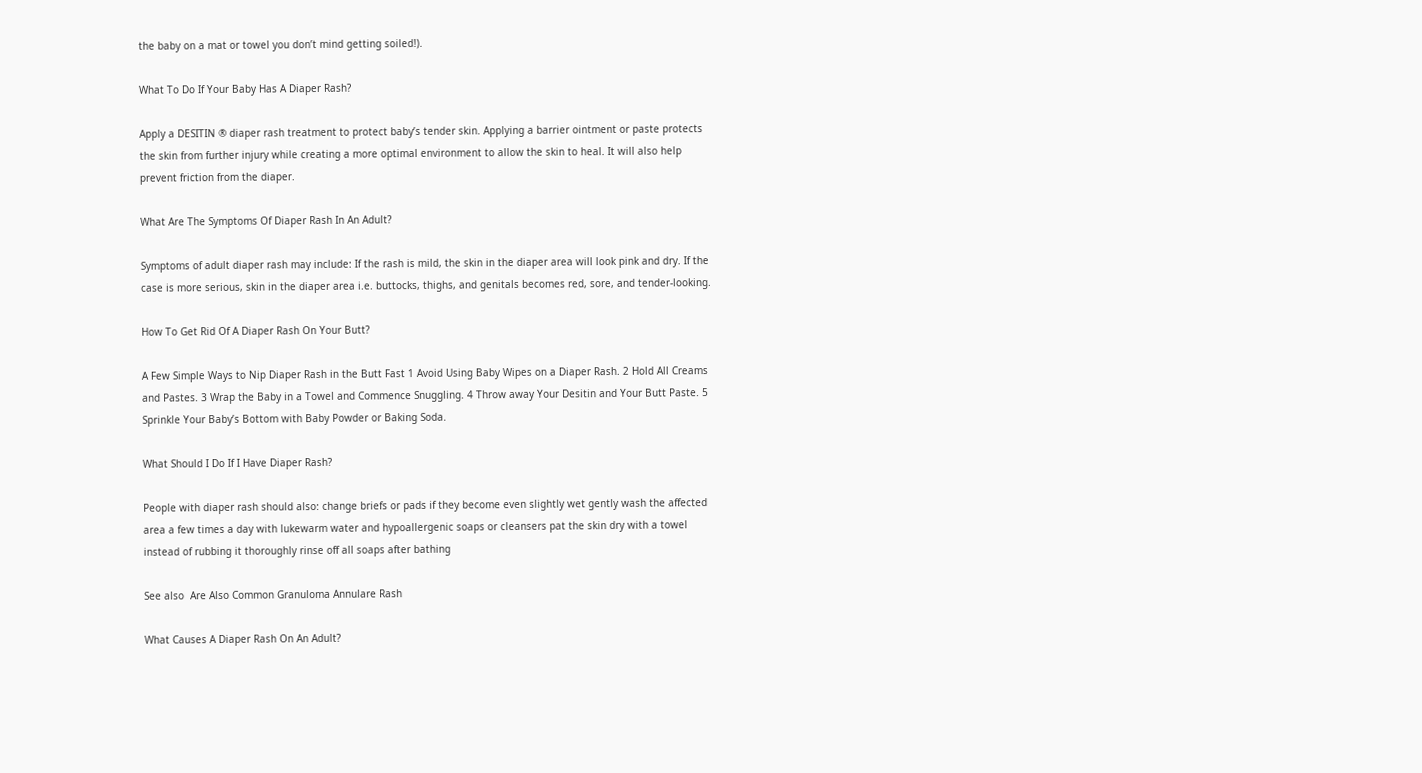the baby on a mat or towel you don’t mind getting soiled!).

What To Do If Your Baby Has A Diaper Rash?

Apply a DESITIN ® diaper rash treatment to protect baby’s tender skin. Applying a barrier ointment or paste protects the skin from further injury while creating a more optimal environment to allow the skin to heal. It will also help prevent friction from the diaper.

What Are The Symptoms Of Diaper Rash In An Adult?

Symptoms of adult diaper rash may include: If the rash is mild, the skin in the diaper area will look pink and dry. If the case is more serious, skin in the diaper area i.e. buttocks, thighs, and genitals becomes red, sore, and tender-looking.

How To Get Rid Of A Diaper Rash On Your Butt?

A Few Simple Ways to Nip Diaper Rash in the Butt Fast 1 Avoid Using Baby Wipes on a Diaper Rash. 2 Hold All Creams and Pastes. 3 Wrap the Baby in a Towel and Commence Snuggling. 4 Throw away Your Desitin and Your Butt Paste. 5 Sprinkle Your Baby’s Bottom with Baby Powder or Baking Soda.

What Should I Do If I Have Diaper Rash?

People with diaper rash should also: change briefs or pads if they become even slightly wet gently wash the affected area a few times a day with lukewarm water and hypoallergenic soaps or cleansers pat the skin dry with a towel instead of rubbing it thoroughly rinse off all soaps after bathing

See also  Are Also Common Granuloma Annulare Rash

What Causes A Diaper Rash On An Adult?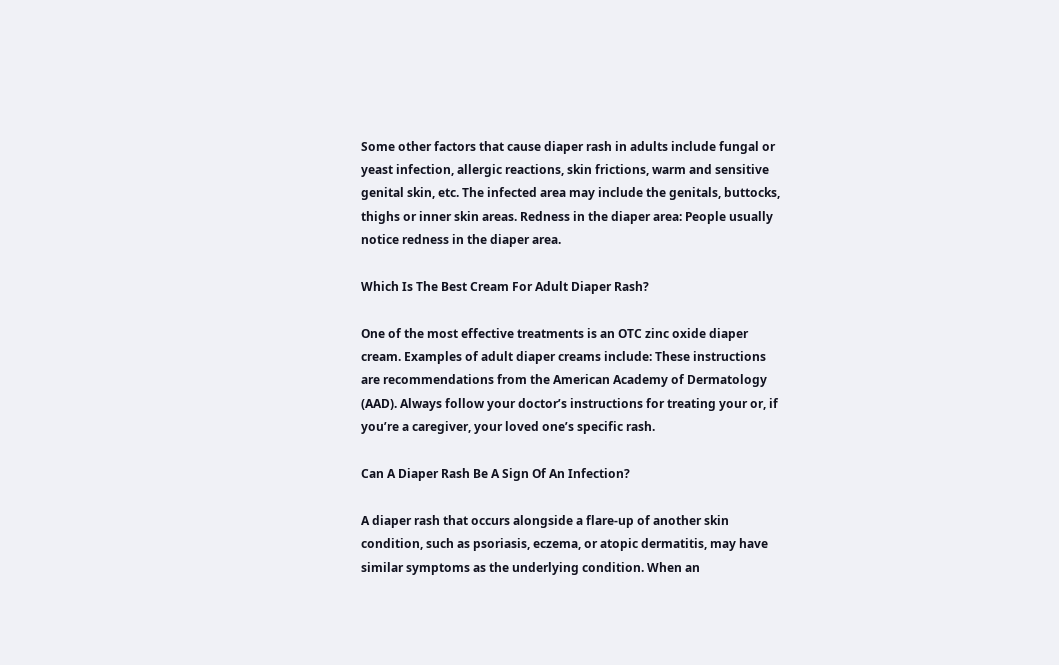Some other factors that cause diaper rash in adults include fungal or yeast infection, allergic reactions, skin frictions, warm and sensitive genital skin, etc. The infected area may include the genitals, buttocks, thighs or inner skin areas. Redness in the diaper area: People usually notice redness in the diaper area.

Which Is The Best Cream For Adult Diaper Rash?

One of the most effective treatments is an OTC zinc oxide diaper cream. Examples of adult diaper creams include: These instructions are recommendations from the American Academy of Dermatology (AAD). Always follow your doctor’s instructions for treating your or, if you’re a caregiver, your loved one’s specific rash.

Can A Diaper Rash Be A Sign Of An Infection?

A diaper rash that occurs alongside a flare-up of another skin condition, such as psoriasis, eczema, or atopic dermatitis, may have similar symptoms as the underlying condition. When an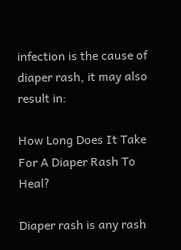infection is the cause of diaper rash, it may also result in:

How Long Does It Take For A Diaper Rash To Heal?

Diaper rash is any rash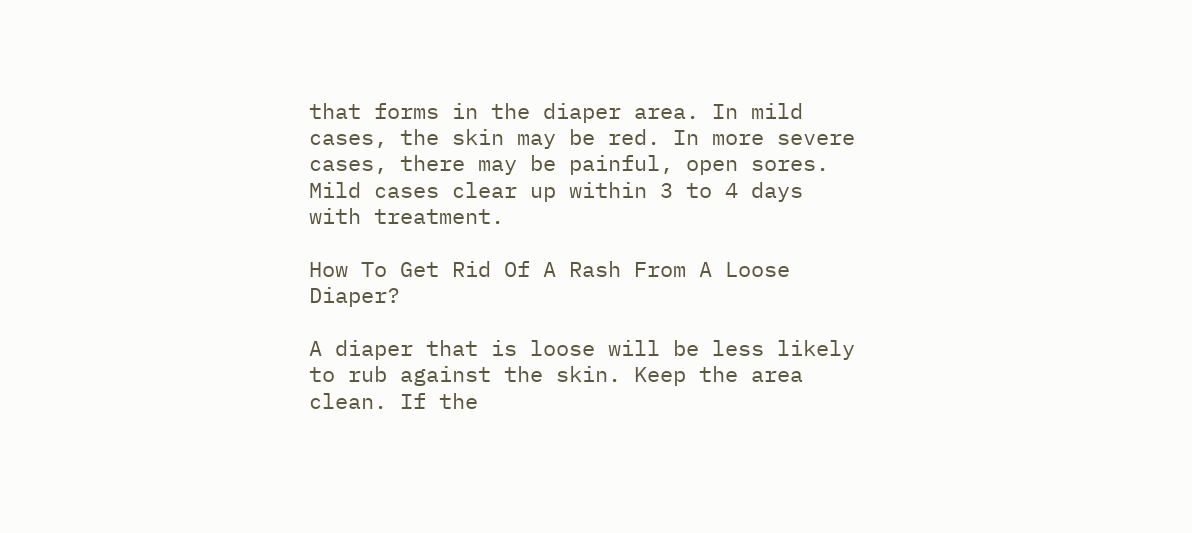that forms in the diaper area. In mild cases, the skin may be red. In more severe cases, there may be painful, open sores. Mild cases clear up within 3 to 4 days with treatment.

How To Get Rid Of A Rash From A Loose Diaper?

A diaper that is loose will be less likely to rub against the skin. Keep the area clean. If the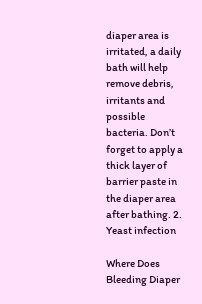diaper area is irritated, a daily bath will help remove debris, irritants and possible bacteria. Don’t forget to apply a thick layer of barrier paste in the diaper area after bathing. 2. Yeast infection

Where Does Bleeding Diaper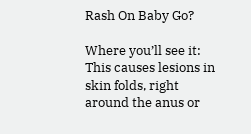Rash On Baby Go?

Where you’ll see it: This causes lesions in skin folds, right around the anus or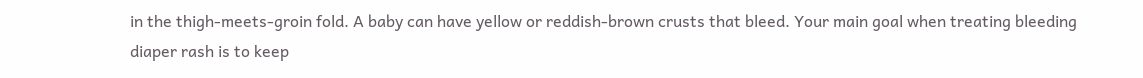in the thigh-meets-groin fold. A baby can have yellow or reddish-brown crusts that bleed. Your main goal when treating bleeding diaper rash is to keep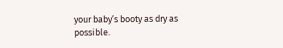your baby’s booty as dry as possible.